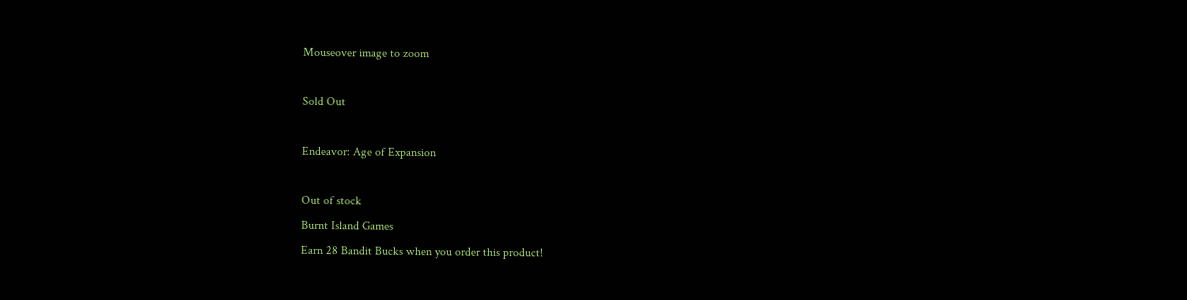Mouseover image to zoom

Sold Out

Endeavor: Age of Expansion

Out of stock
Burnt Island Games
Earn 28 Bandit Bucks when you order this product!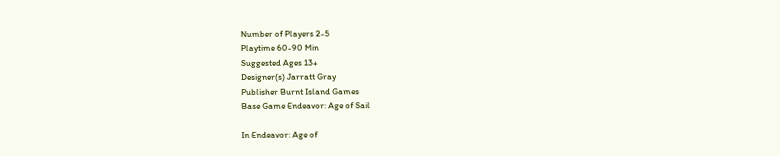Number of Players 2-5
Playtime 60-90 Min
Suggested Ages 13+
Designer(s) Jarratt Gray
Publisher Burnt Island Games
Base Game Endeavor: Age of Sail

In Endeavor: Age of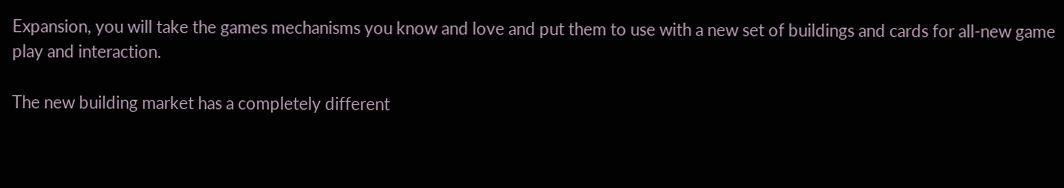Expansion, you will take the games mechanisms you know and love and put them to use with a new set of buildings and cards for all-new game play and interaction.

The new building market has a completely different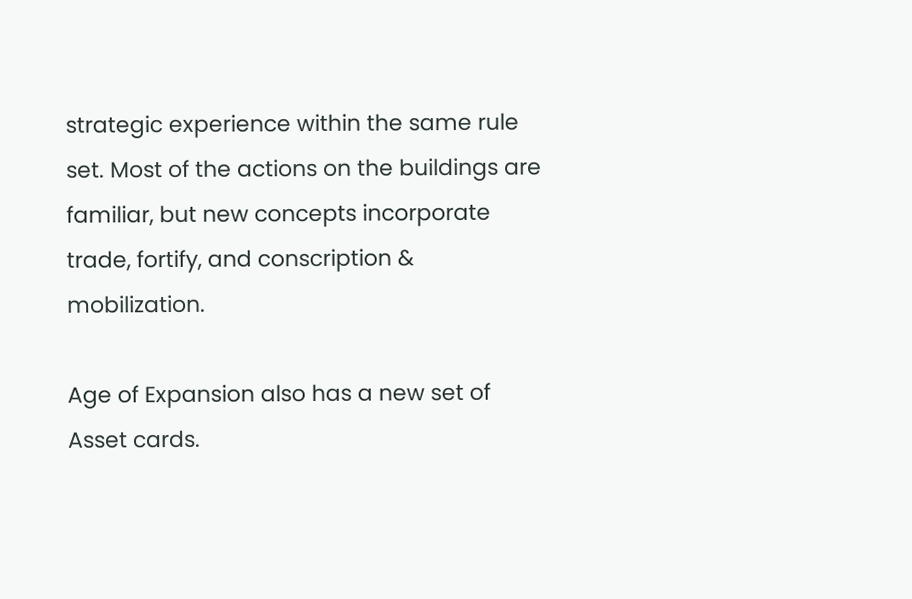strategic experience within the same rule set. Most of the actions on the buildings are familiar, but new concepts incorporate trade, fortify, and conscription & mobilization.

Age of Expansion also has a new set of Asset cards.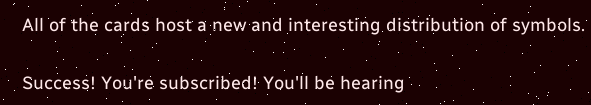All of the cards host a new and interesting distribution of symbols.

Success! You're subscribed! You'll be hearing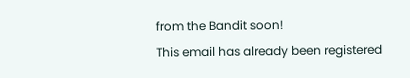from the Bandit soon!
This email has already been registered